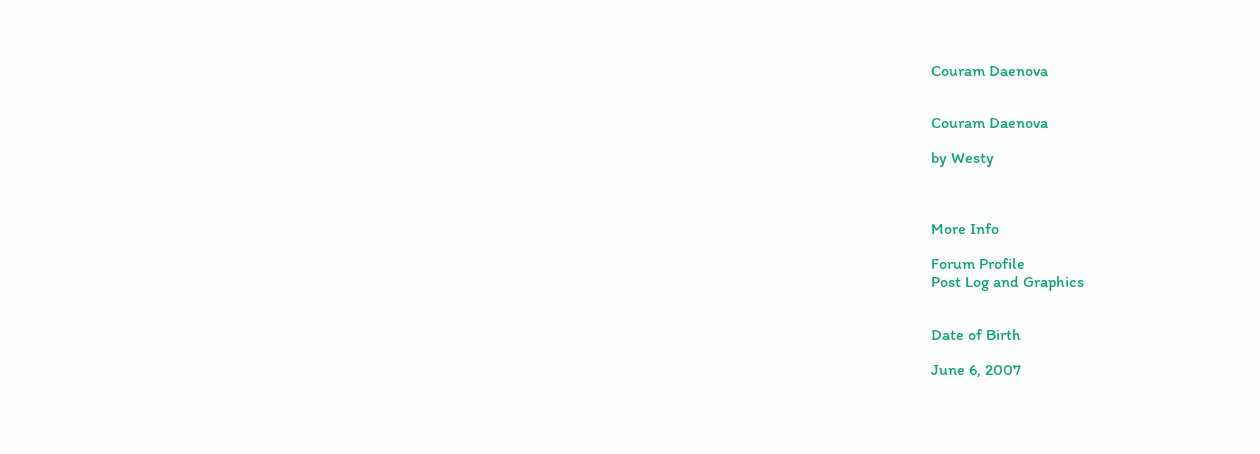Couram Daenova


Couram Daenova

by Westy



More Info

Forum Profile
Post Log and Graphics


Date of Birth

June 6, 2007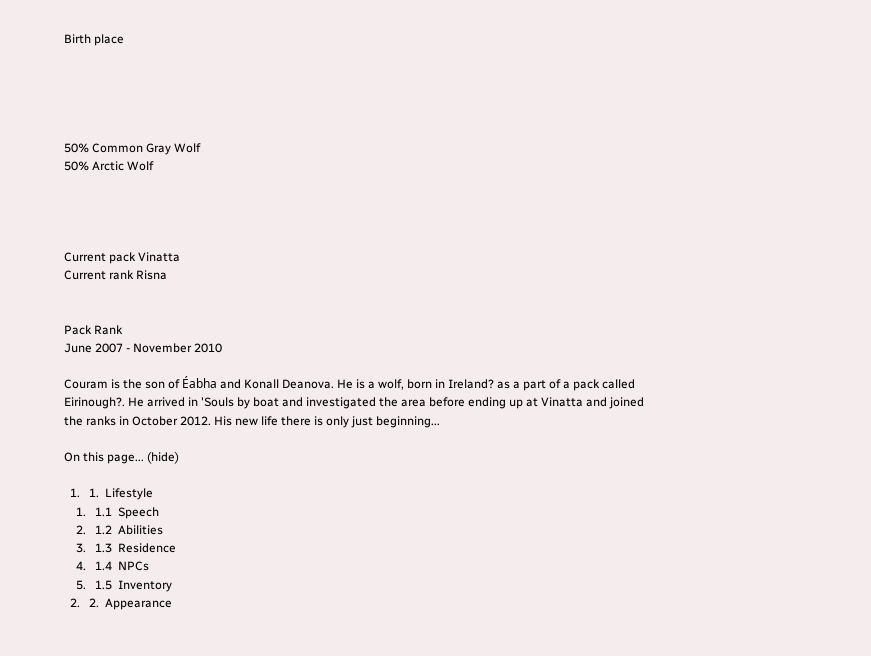Birth place





50% Common Gray Wolf
50% Arctic Wolf




Current pack Vinatta
Current rank Risna


Pack Rank
June 2007 - November 2010

Couram is the son of Éabha and Konall Deanova. He is a wolf, born in Ireland? as a part of a pack called Eirinough?. He arrived in 'Souls by boat and investigated the area before ending up at Vinatta and joined the ranks in October 2012. His new life there is only just beginning...

On this page... (hide)

  1.   1.  Lifestyle
    1.   1.1  Speech
    2.   1.2  Abilities
    3.   1.3  Residence
    4.   1.4  NPCs
    5.   1.5  Inventory
  2.   2.  Appearance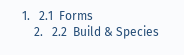1.   2.1  Forms
    2.   2.2  Build & Species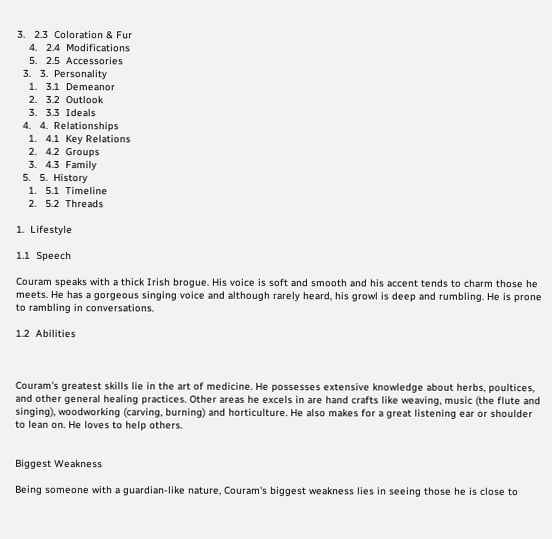3.   2.3  Coloration & Fur
    4.   2.4  Modifications
    5.   2.5  Accessories
  3.   3.  Personality
    1.   3.1  Demeanor
    2.   3.2  Outlook
    3.   3.3  Ideals
  4.   4.  Relationships
    1.   4.1  Key Relations
    2.   4.2  Groups
    3.   4.3  Family
  5.   5.  History
    1.   5.1  Timeline
    2.   5.2  Threads

1.  Lifestyle

1.1  Speech

Couram speaks with a thick Irish brogue. His voice is soft and smooth and his accent tends to charm those he meets. He has a gorgeous singing voice and although rarely heard, his growl is deep and rumbling. He is prone to rambling in conversations.

1.2  Abilities



Couram's greatest skills lie in the art of medicine. He possesses extensive knowledge about herbs, poultices, and other general healing practices. Other areas he excels in are hand crafts like weaving, music (the flute and singing), woodworking (carving, burning) and horticulture. He also makes for a great listening ear or shoulder to lean on. He loves to help others.


Biggest Weakness

Being someone with a guardian-like nature, Couram's biggest weakness lies in seeing those he is close to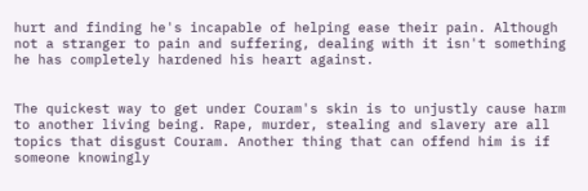hurt and finding he's incapable of helping ease their pain. Although not a stranger to pain and suffering, dealing with it isn't something he has completely hardened his heart against.


The quickest way to get under Couram's skin is to unjustly cause harm to another living being. Rape, murder, stealing and slavery are all topics that disgust Couram. Another thing that can offend him is if someone knowingly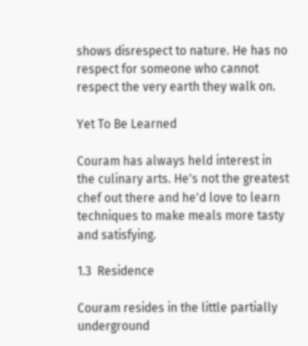shows disrespect to nature. He has no respect for someone who cannot respect the very earth they walk on.

Yet To Be Learned

Couram has always held interest in the culinary arts. He's not the greatest chef out there and he'd love to learn techniques to make meals more tasty and satisfying.

1.3  Residence

Couram resides in the little partially underground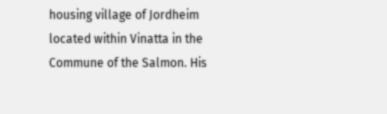housing village of Jordheim located within Vinatta in the Commune of the Salmon. His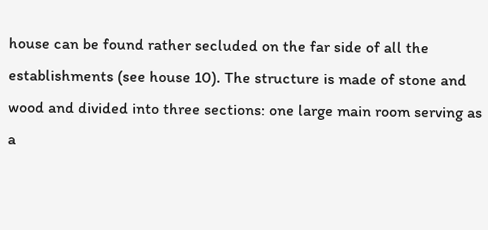house can be found rather secluded on the far side of all the establishments (see house 10). The structure is made of stone and wood and divided into three sections: one large main room serving as a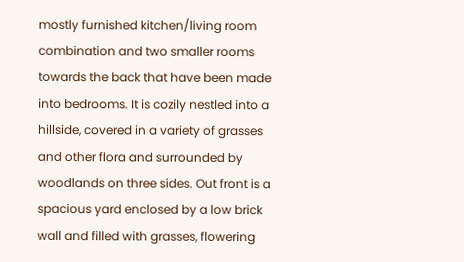mostly furnished kitchen/living room combination and two smaller rooms towards the back that have been made into bedrooms. It is cozily nestled into a hillside, covered in a variety of grasses and other flora and surrounded by woodlands on three sides. Out front is a spacious yard enclosed by a low brick wall and filled with grasses, flowering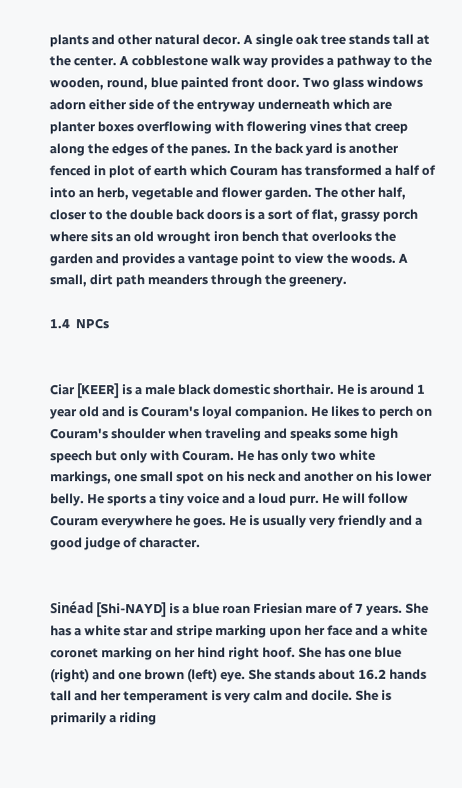plants and other natural decor. A single oak tree stands tall at the center. A cobblestone walk way provides a pathway to the wooden, round, blue painted front door. Two glass windows adorn either side of the entryway underneath which are planter boxes overflowing with flowering vines that creep along the edges of the panes. In the back yard is another fenced in plot of earth which Couram has transformed a half of into an herb, vegetable and flower garden. The other half, closer to the double back doors is a sort of flat, grassy porch where sits an old wrought iron bench that overlooks the garden and provides a vantage point to view the woods. A small, dirt path meanders through the greenery.

1.4  NPCs


Ciar [KEER] is a male black domestic shorthair. He is around 1 year old and is Couram's loyal companion. He likes to perch on Couram's shoulder when traveling and speaks some high speech but only with Couram. He has only two white markings, one small spot on his neck and another on his lower belly. He sports a tiny voice and a loud purr. He will follow Couram everywhere he goes. He is usually very friendly and a good judge of character.


Sinéad [Shi-NAYD] is a blue roan Friesian mare of 7 years. She has a white star and stripe marking upon her face and a white coronet marking on her hind right hoof. She has one blue (right) and one brown (left) eye. She stands about 16.2 hands tall and her temperament is very calm and docile. She is primarily a riding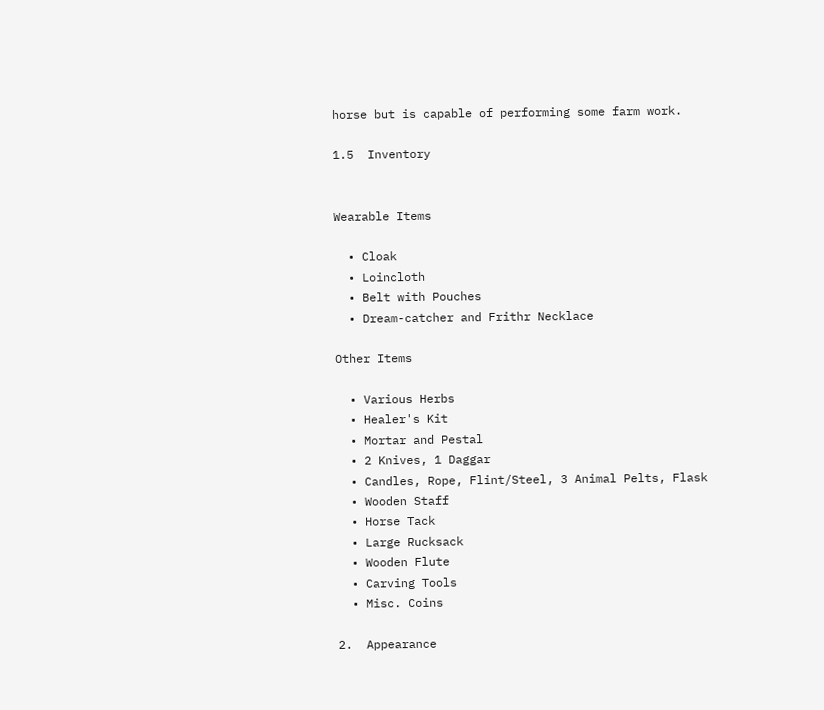horse but is capable of performing some farm work.

1.5  Inventory


Wearable Items

  • Cloak
  • Loincloth
  • Belt with Pouches
  • Dream-catcher and Frithr Necklace

Other Items

  • Various Herbs
  • Healer's Kit
  • Mortar and Pestal
  • 2 Knives, 1 Daggar
  • Candles, Rope, Flint/Steel, 3 Animal Pelts, Flask
  • Wooden Staff
  • Horse Tack
  • Large Rucksack
  • Wooden Flute
  • Carving Tools
  • Misc. Coins

2.  Appearance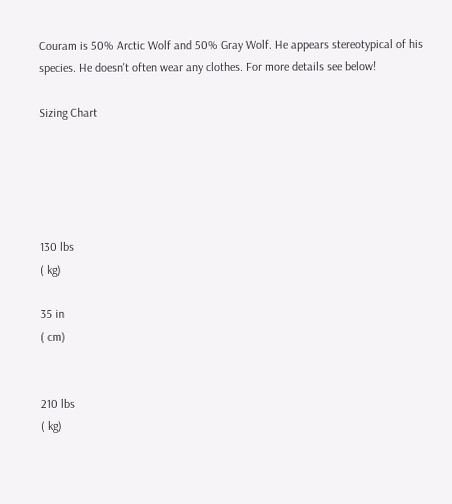Couram is 50% Arctic Wolf and 50% Gray Wolf. He appears stereotypical of his species. He doesn't often wear any clothes. For more details see below!

Sizing Chart





130 lbs
( kg)

35 in
( cm)


210 lbs
( kg)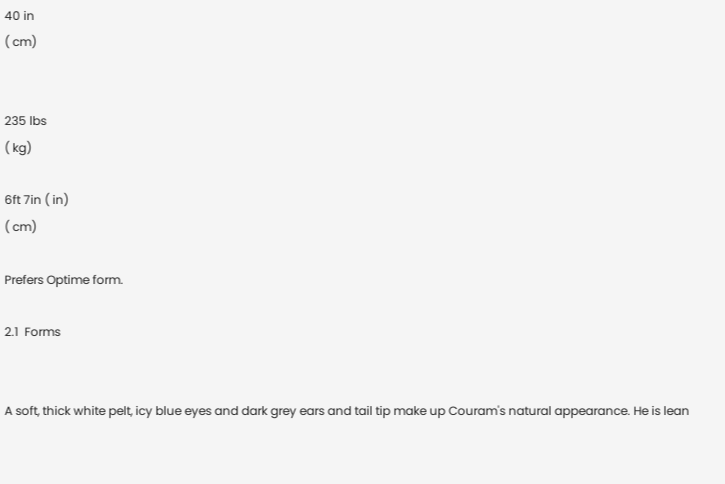40 in
( cm)


235 lbs
( kg)

6ft 7in ( in)
( cm)

Prefers Optime form.

2.1  Forms


A soft, thick white pelt, icy blue eyes and dark grey ears and tail tip make up Couram's natural appearance. He is lean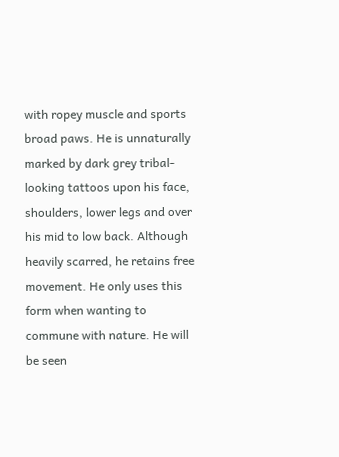with ropey muscle and sports broad paws. He is unnaturally marked by dark grey tribal-looking tattoos upon his face, shoulders, lower legs and over his mid to low back. Although heavily scarred, he retains free movement. He only uses this form when wanting to commune with nature. He will be seen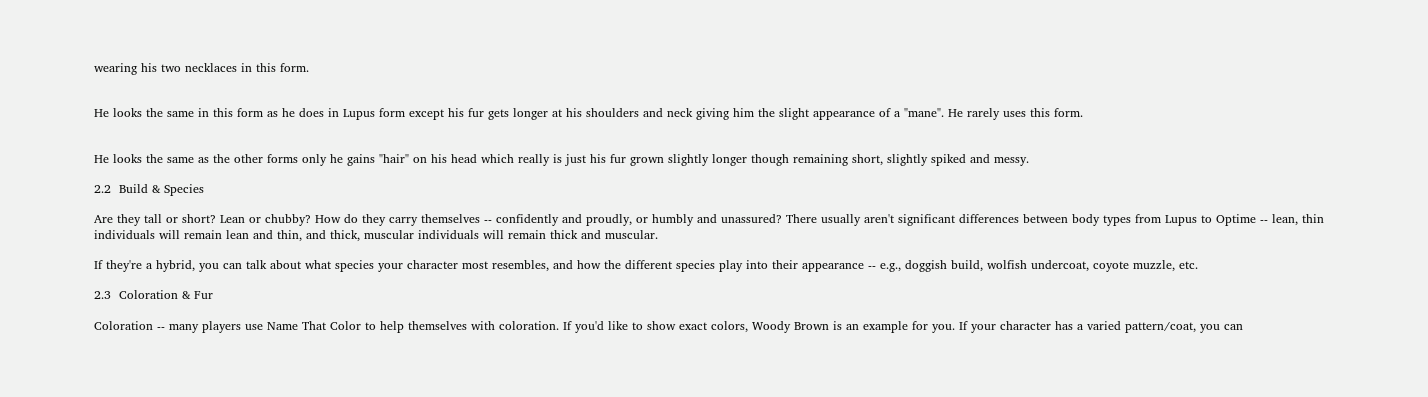wearing his two necklaces in this form.


He looks the same in this form as he does in Lupus form except his fur gets longer at his shoulders and neck giving him the slight appearance of a "mane". He rarely uses this form.


He looks the same as the other forms only he gains "hair" on his head which really is just his fur grown slightly longer though remaining short, slightly spiked and messy.

2.2  Build & Species

Are they tall or short? Lean or chubby? How do they carry themselves -- confidently and proudly, or humbly and unassured? There usually aren't significant differences between body types from Lupus to Optime -- lean, thin individuals will remain lean and thin, and thick, muscular individuals will remain thick and muscular.

If they're a hybrid, you can talk about what species your character most resembles, and how the different species play into their appearance -- e.g., doggish build, wolfish undercoat, coyote muzzle, etc.

2.3  Coloration & Fur

Coloration -- many players use Name That Color to help themselves with coloration. If you'd like to show exact colors, Woody Brown is an example for you. If your character has a varied pattern/coat, you can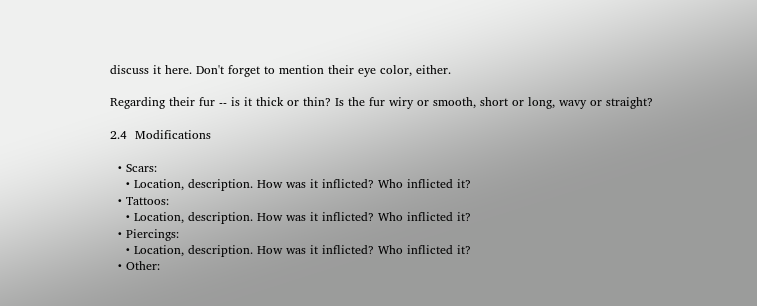discuss it here. Don't forget to mention their eye color, either.

Regarding their fur -- is it thick or thin? Is the fur wiry or smooth, short or long, wavy or straight?

2.4  Modifications

  • Scars:
    • Location, description. How was it inflicted? Who inflicted it?
  • Tattoos:
    • Location, description. How was it inflicted? Who inflicted it?
  • Piercings:
    • Location, description. How was it inflicted? Who inflicted it?
  • Other: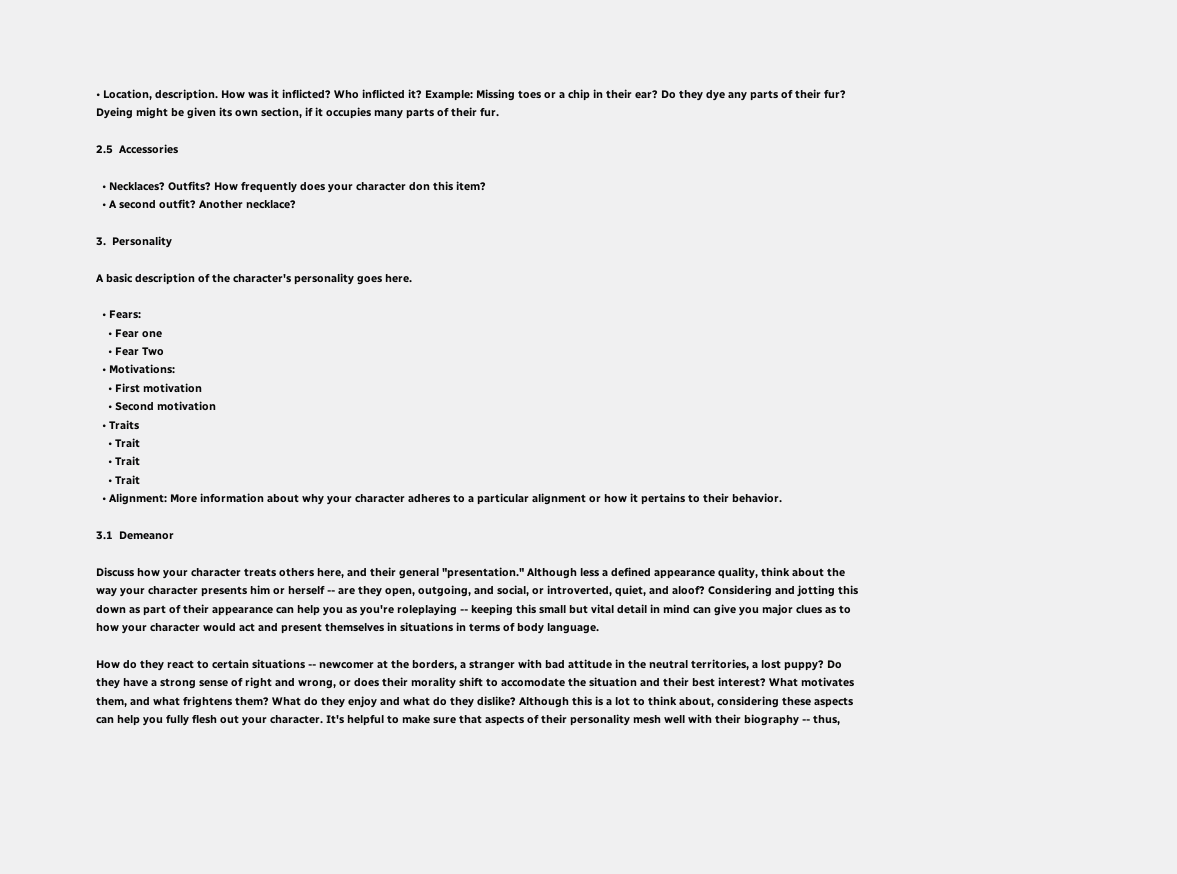• Location, description. How was it inflicted? Who inflicted it? Example: Missing toes or a chip in their ear? Do they dye any parts of their fur? Dyeing might be given its own section, if it occupies many parts of their fur.

2.5  Accessories

  • Necklaces? Outfits? How frequently does your character don this item?
  • A second outfit? Another necklace?

3.  Personality

A basic description of the character's personality goes here.

  • Fears:
    • Fear one
    • Fear Two
  • Motivations:
    • First motivation
    • Second motivation
  • Traits
    • Trait
    • Trait
    • Trait
  • Alignment: More information about why your character adheres to a particular alignment or how it pertains to their behavior.

3.1  Demeanor

Discuss how your character treats others here, and their general "presentation." Although less a defined appearance quality, think about the way your character presents him or herself -- are they open, outgoing, and social, or introverted, quiet, and aloof? Considering and jotting this down as part of their appearance can help you as you're roleplaying -- keeping this small but vital detail in mind can give you major clues as to how your character would act and present themselves in situations in terms of body language.

How do they react to certain situations -- newcomer at the borders, a stranger with bad attitude in the neutral territories, a lost puppy? Do they have a strong sense of right and wrong, or does their morality shift to accomodate the situation and their best interest? What motivates them, and what frightens them? What do they enjoy and what do they dislike? Although this is a lot to think about, considering these aspects can help you fully flesh out your character. It's helpful to make sure that aspects of their personality mesh well with their biography -- thus,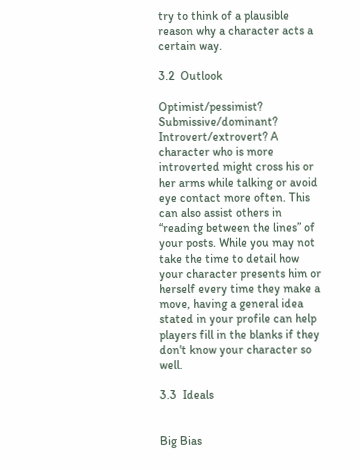try to think of a plausible reason why a character acts a certain way.

3.2  Outlook

Optimist/pessimist? Submissive/dominant? Introvert/extrovert? A character who is more introverted might cross his or her arms while talking or avoid eye contact more often. This can also assist others in “reading between the lines” of your posts. While you may not take the time to detail how your character presents him or herself every time they make a move, having a general idea stated in your profile can help players fill in the blanks if they don't know your character so well.

3.3  Ideals


Big Bias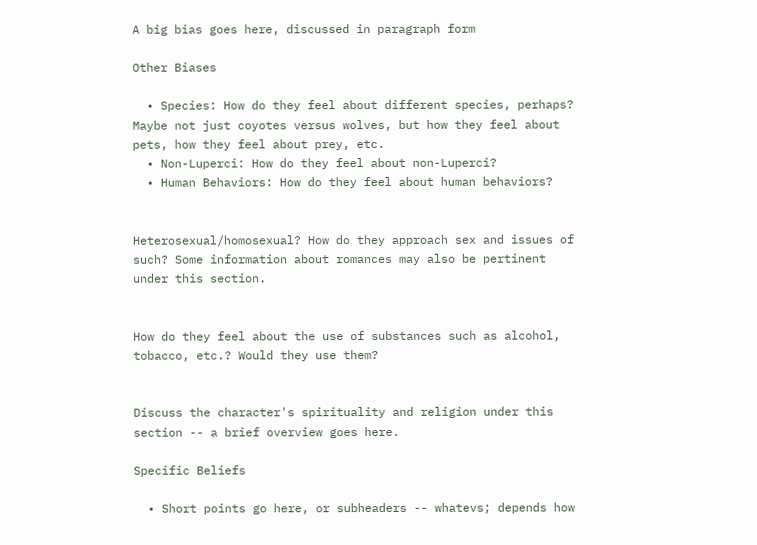A big bias goes here, discussed in paragraph form

Other Biases

  • Species: How do they feel about different species, perhaps? Maybe not just coyotes versus wolves, but how they feel about pets, how they feel about prey, etc.
  • Non-Luperci: How do they feel about non-Luperci?
  • Human Behaviors: How do they feel about human behaviors?


Heterosexual/homosexual? How do they approach sex and issues of such? Some information about romances may also be pertinent under this section.


How do they feel about the use of substances such as alcohol, tobacco, etc.? Would they use them?


Discuss the character's spirituality and religion under this section -- a brief overview goes here.

Specific Beliefs

  • Short points go here, or subheaders -- whatevs; depends how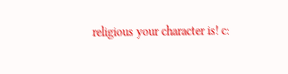religious your character is! c: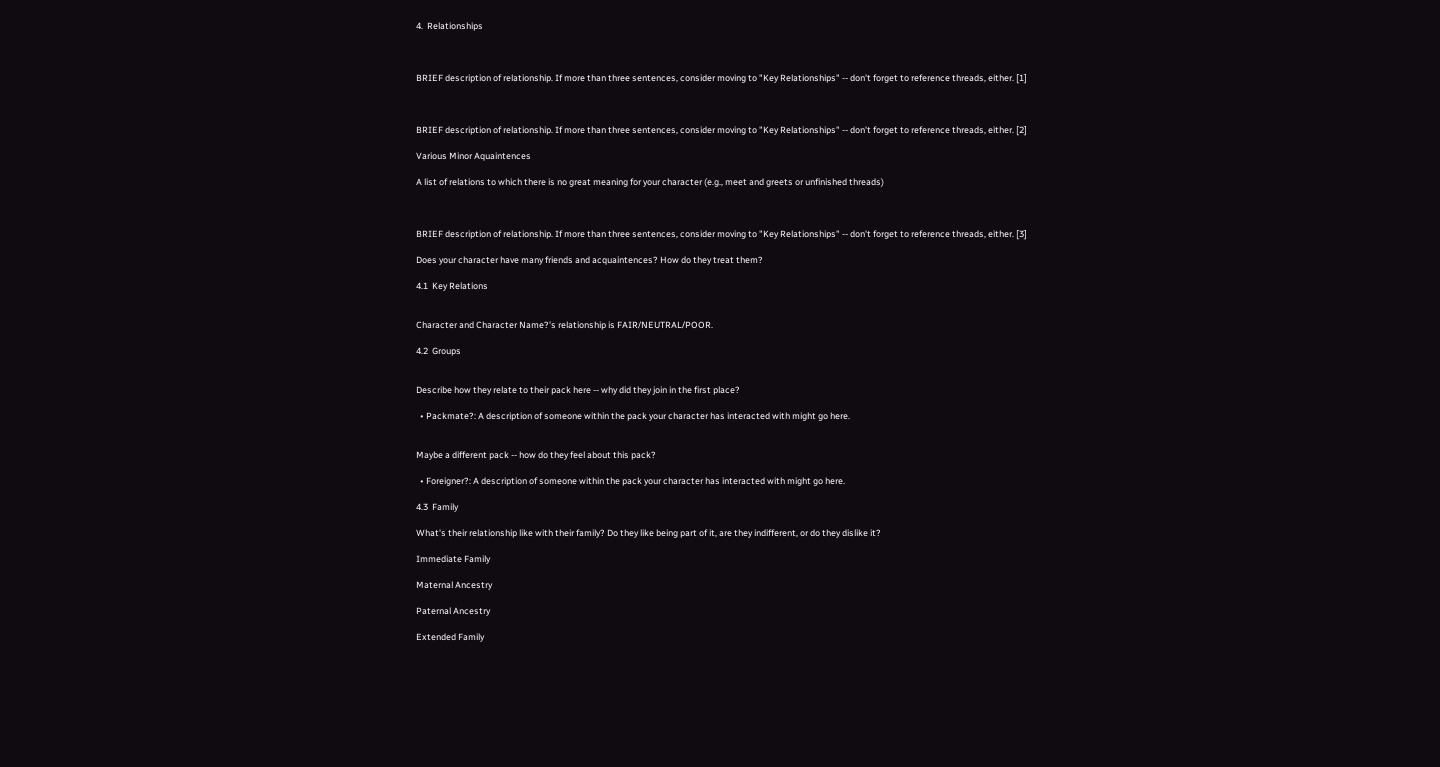4.  Relationships



BRIEF description of relationship. If more than three sentences, consider moving to "Key Relationships" -- don't forget to reference threads, either. [1]



BRIEF description of relationship. If more than three sentences, consider moving to "Key Relationships" -- don't forget to reference threads, either. [2]

Various Minor Aquaintences

A list of relations to which there is no great meaning for your character (e.g., meet and greets or unfinished threads)



BRIEF description of relationship. If more than three sentences, consider moving to "Key Relationships" -- don't forget to reference threads, either. [3]

Does your character have many friends and acquaintences? How do they treat them?

4.1  Key Relations


Character and Character Name?'s relationship is FAIR/NEUTRAL/POOR.

4.2  Groups


Describe how they relate to their pack here -- why did they join in the first place?

  • Packmate?: A description of someone within the pack your character has interacted with might go here.


Maybe a different pack -- how do they feel about this pack?

  • Foreigner?: A description of someone within the pack your character has interacted with might go here.

4.3  Family

What's their relationship like with their family? Do they like being part of it, are they indifferent, or do they dislike it?

Immediate Family

Maternal Ancestry

Paternal Ancestry

Extended Family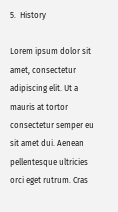5.  History

Lorem ipsum dolor sit amet, consectetur adipiscing elit. Ut a mauris at tortor consectetur semper eu sit amet dui. Aenean pellentesque ultricies orci eget rutrum. Cras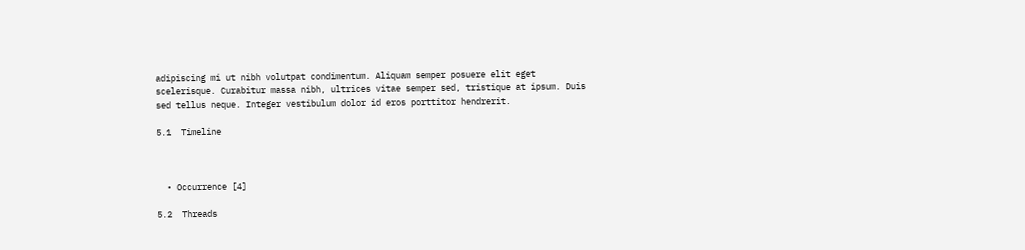adipiscing mi ut nibh volutpat condimentum. Aliquam semper posuere elit eget scelerisque. Curabitur massa nibh, ultrices vitae semper sed, tristique at ipsum. Duis sed tellus neque. Integer vestibulum dolor id eros porttitor hendrerit.

5.1  Timeline



  • Occurrence [4]

5.2  Threads